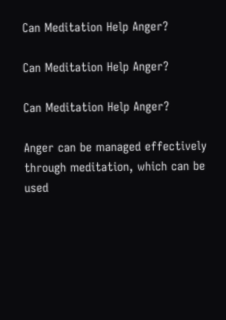Can Meditation Help Anger?

Can Meditation Help Anger?

Can Meditation Help Anger?

Anger can be managed effectively through meditation, which can be used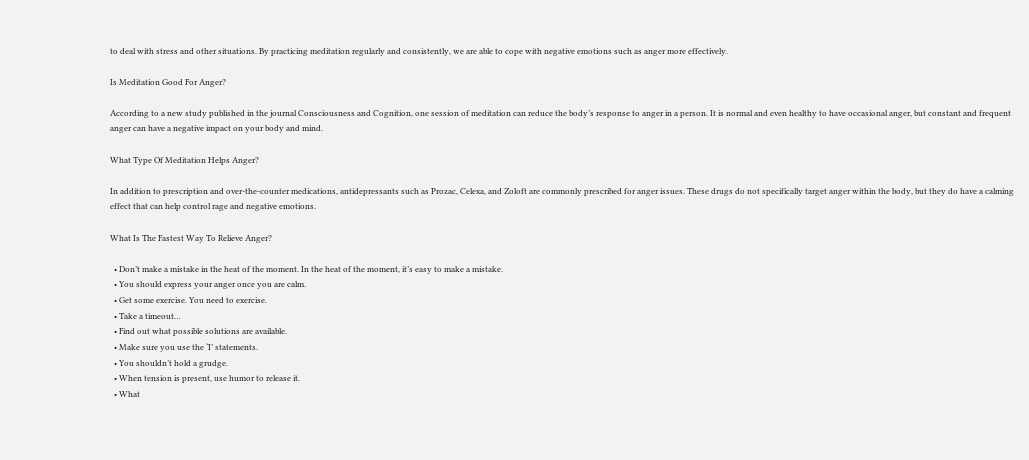to deal with stress and other situations. By practicing meditation regularly and consistently, we are able to cope with negative emotions such as anger more effectively.

Is Meditation Good For Anger?

According to a new study published in the journal Consciousness and Cognition, one session of meditation can reduce the body’s response to anger in a person. It is normal and even healthy to have occasional anger, but constant and frequent anger can have a negative impact on your body and mind.

What Type Of Meditation Helps Anger?

In addition to prescription and over-the-counter medications, antidepressants such as Prozac, Celexa, and Zoloft are commonly prescribed for anger issues. These drugs do not specifically target anger within the body, but they do have a calming effect that can help control rage and negative emotions.

What Is The Fastest Way To Relieve Anger?

  • Don’t make a mistake in the heat of the moment. In the heat of the moment, it’s easy to make a mistake.
  • You should express your anger once you are calm.
  • Get some exercise. You need to exercise.
  • Take a timeout…
  • Find out what possible solutions are available.
  • Make sure you use the ‘I’ statements.
  • You shouldn’t hold a grudge.
  • When tension is present, use humor to release it.
  • What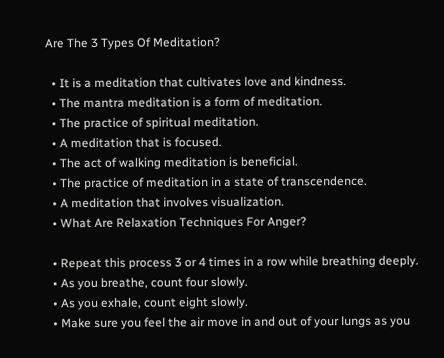Are The 3 Types Of Meditation?

  • It is a meditation that cultivates love and kindness.
  • The mantra meditation is a form of meditation.
  • The practice of spiritual meditation.
  • A meditation that is focused.
  • The act of walking meditation is beneficial.
  • The practice of meditation in a state of transcendence.
  • A meditation that involves visualization.
  • What Are Relaxation Techniques For Anger?

  • Repeat this process 3 or 4 times in a row while breathing deeply.
  • As you breathe, count four slowly.
  • As you exhale, count eight slowly.
  • Make sure you feel the air move in and out of your lungs as you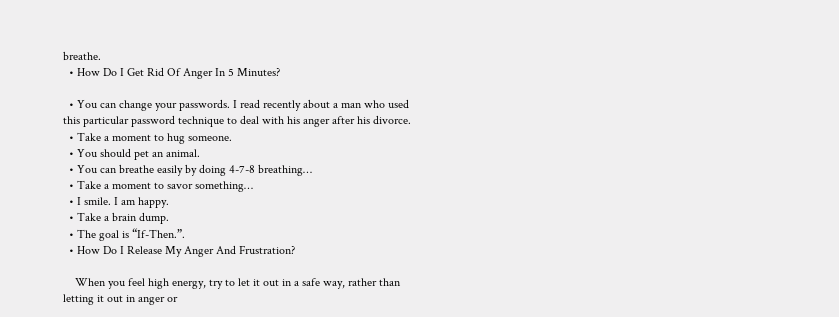breathe.
  • How Do I Get Rid Of Anger In 5 Minutes?

  • You can change your passwords. I read recently about a man who used this particular password technique to deal with his anger after his divorce.
  • Take a moment to hug someone.
  • You should pet an animal.
  • You can breathe easily by doing 4-7-8 breathing…
  • Take a moment to savor something…
  • I smile. I am happy.
  • Take a brain dump.
  • The goal is “If-Then.”.
  • How Do I Release My Anger And Frustration?

    When you feel high energy, try to let it out in a safe way, rather than letting it out in anger or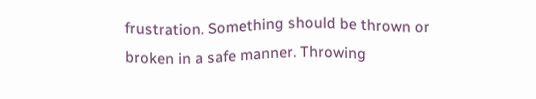frustration. Something should be thrown or broken in a safe manner. Throwing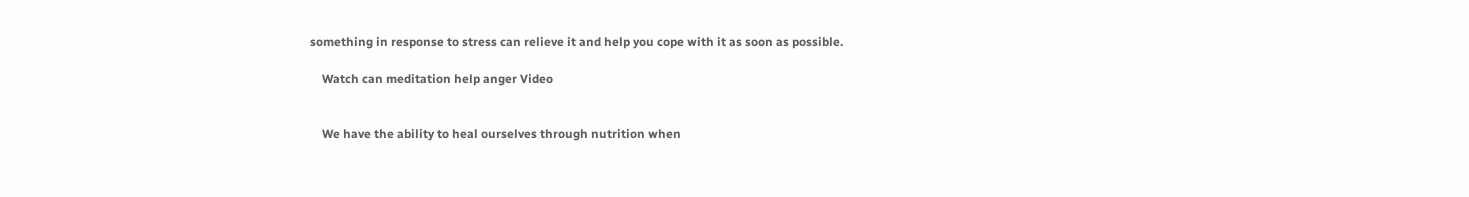something in response to stress can relieve it and help you cope with it as soon as possible.

    Watch can meditation help anger Video


    We have the ability to heal ourselves through nutrition when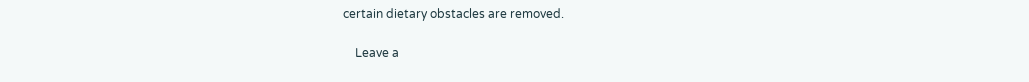certain dietary obstacles are removed.

    Leave a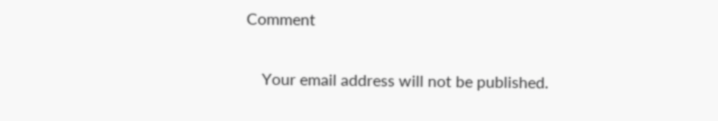Comment

    Your email address will not be published.